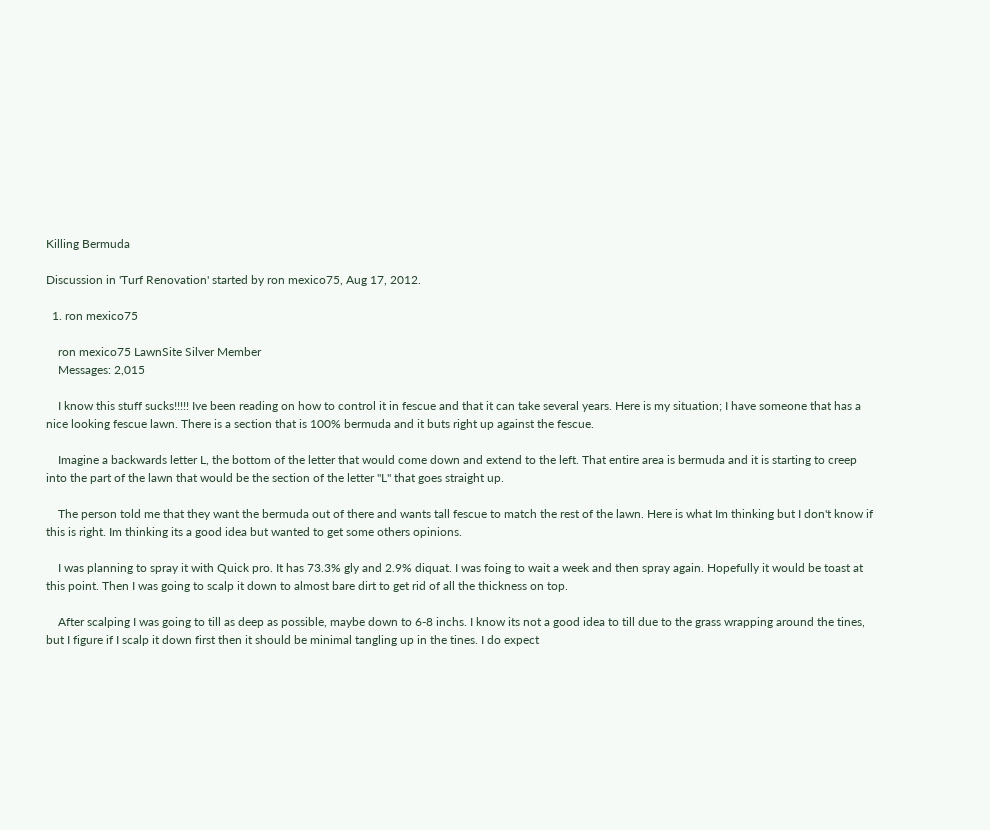Killing Bermuda

Discussion in 'Turf Renovation' started by ron mexico75, Aug 17, 2012.

  1. ron mexico75

    ron mexico75 LawnSite Silver Member
    Messages: 2,015

    I know this stuff sucks!!!!! Ive been reading on how to control it in fescue and that it can take several years. Here is my situation; I have someone that has a nice looking fescue lawn. There is a section that is 100% bermuda and it buts right up against the fescue.

    Imagine a backwards letter L, the bottom of the letter that would come down and extend to the left. That entire area is bermuda and it is starting to creep into the part of the lawn that would be the section of the letter "L" that goes straight up.

    The person told me that they want the bermuda out of there and wants tall fescue to match the rest of the lawn. Here is what Im thinking but I don't know if this is right. Im thinking its a good idea but wanted to get some others opinions.

    I was planning to spray it with Quick pro. It has 73.3% gly and 2.9% diquat. I was foing to wait a week and then spray again. Hopefully it would be toast at this point. Then I was going to scalp it down to almost bare dirt to get rid of all the thickness on top.

    After scalping I was going to till as deep as possible, maybe down to 6-8 inchs. I know its not a good idea to till due to the grass wrapping around the tines, but I figure if I scalp it down first then it should be minimal tangling up in the tines. I do expect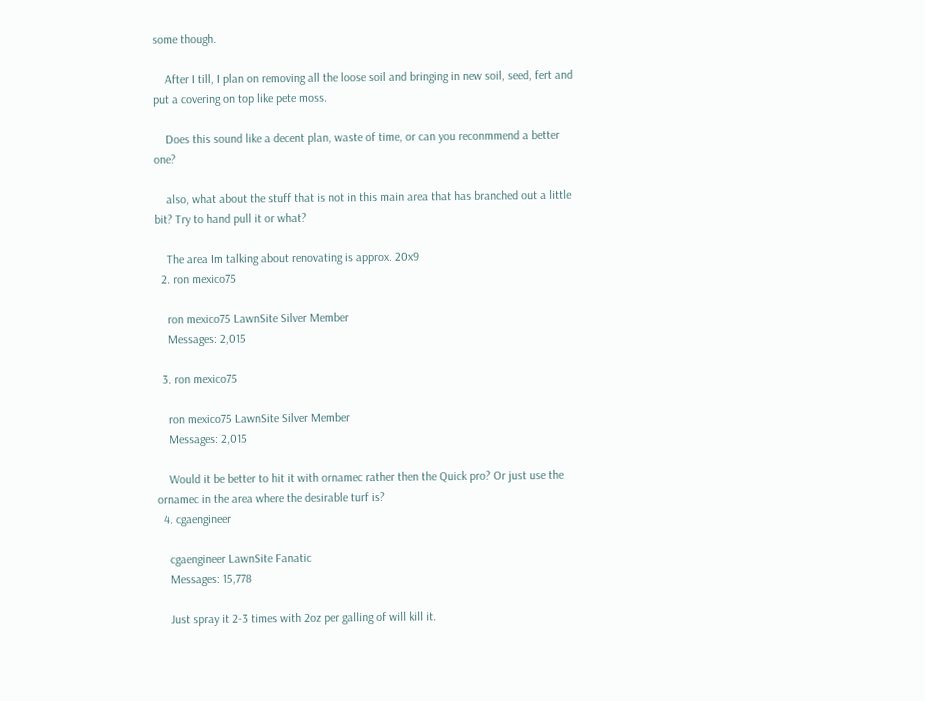some though.

    After I till, I plan on removing all the loose soil and bringing in new soil, seed, fert and put a covering on top like pete moss.

    Does this sound like a decent plan, waste of time, or can you reconmmend a better one?

    also, what about the stuff that is not in this main area that has branched out a little bit? Try to hand pull it or what?

    The area Im talking about renovating is approx. 20x9
  2. ron mexico75

    ron mexico75 LawnSite Silver Member
    Messages: 2,015

  3. ron mexico75

    ron mexico75 LawnSite Silver Member
    Messages: 2,015

    Would it be better to hit it with ornamec rather then the Quick pro? Or just use the ornamec in the area where the desirable turf is?
  4. cgaengineer

    cgaengineer LawnSite Fanatic
    Messages: 15,778

    Just spray it 2-3 times with 2oz per galling of will kill it.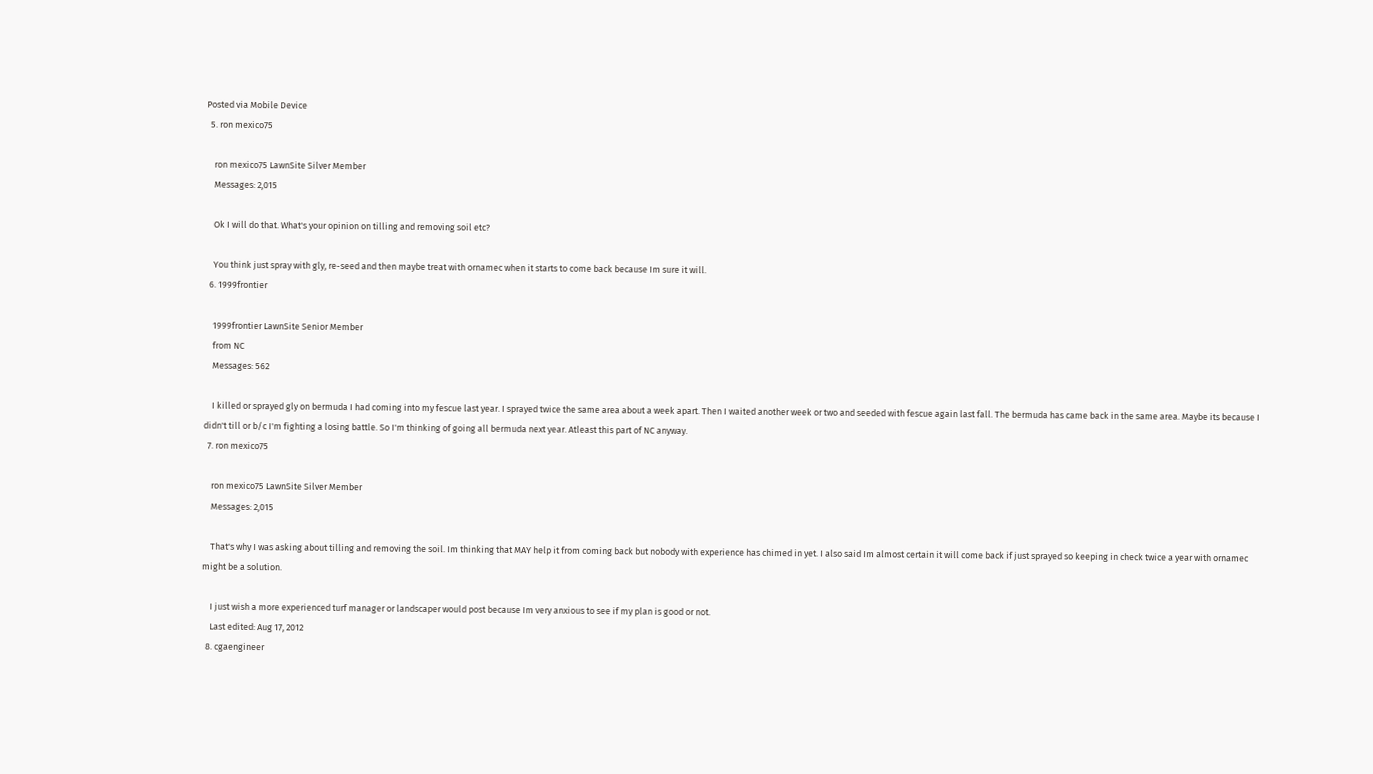Posted via Mobile Device
  5. ron mexico75

    ron mexico75 LawnSite Silver Member
    Messages: 2,015

    Ok I will do that. What's your opinion on tilling and removing soil etc?

    You think just spray with gly, re-seed and then maybe treat with ornamec when it starts to come back because Im sure it will.
  6. 1999frontier

    1999frontier LawnSite Senior Member
    from NC
    Messages: 562

    I killed or sprayed gly on bermuda I had coming into my fescue last year. I sprayed twice the same area about a week apart. Then I waited another week or two and seeded with fescue again last fall. The bermuda has came back in the same area. Maybe its because I didn't till or b/c I'm fighting a losing battle. So I'm thinking of going all bermuda next year. Atleast this part of NC anyway.
  7. ron mexico75

    ron mexico75 LawnSite Silver Member
    Messages: 2,015

    That's why I was asking about tilling and removing the soil. Im thinking that MAY help it from coming back but nobody with experience has chimed in yet. I also said Im almost certain it will come back if just sprayed so keeping in check twice a year with ornamec might be a solution.

    I just wish a more experienced turf manager or landscaper would post because Im very anxious to see if my plan is good or not.
    Last edited: Aug 17, 2012
  8. cgaengineer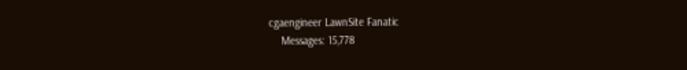cgaengineer LawnSite Fanatic
    Messages: 15,778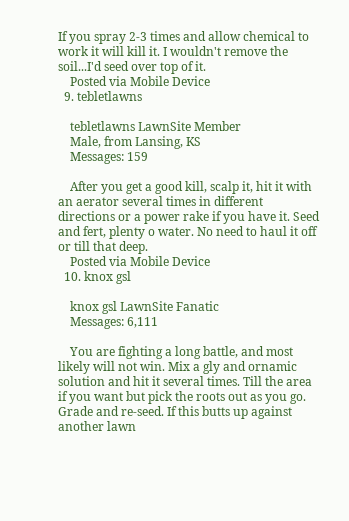If you spray 2-3 times and allow chemical to work it will kill it. I wouldn't remove the soil...I'd seed over top of it.
    Posted via Mobile Device
  9. tebletlawns

    tebletlawns LawnSite Member
    Male, from Lansing, KS
    Messages: 159

    After you get a good kill, scalp it, hit it with an aerator several times in different directions or a power rake if you have it. Seed and fert, plenty o water. No need to haul it off or till that deep.
    Posted via Mobile Device
  10. knox gsl

    knox gsl LawnSite Fanatic
    Messages: 6,111

    You are fighting a long battle, and most likely will not win. Mix a gly and ornamic solution and hit it several times. Till the area if you want but pick the roots out as you go. Grade and re-seed. If this butts up against another lawn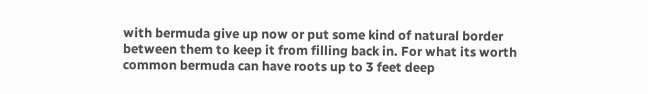with bermuda give up now or put some kind of natural border between them to keep it from filling back in. For what its worth common bermuda can have roots up to 3 feet deep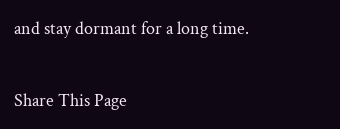and stay dormant for a long time.

Share This Page